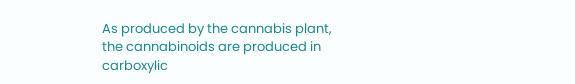As produced by the cannabis plant, the cannabinoids are produced in carboxylic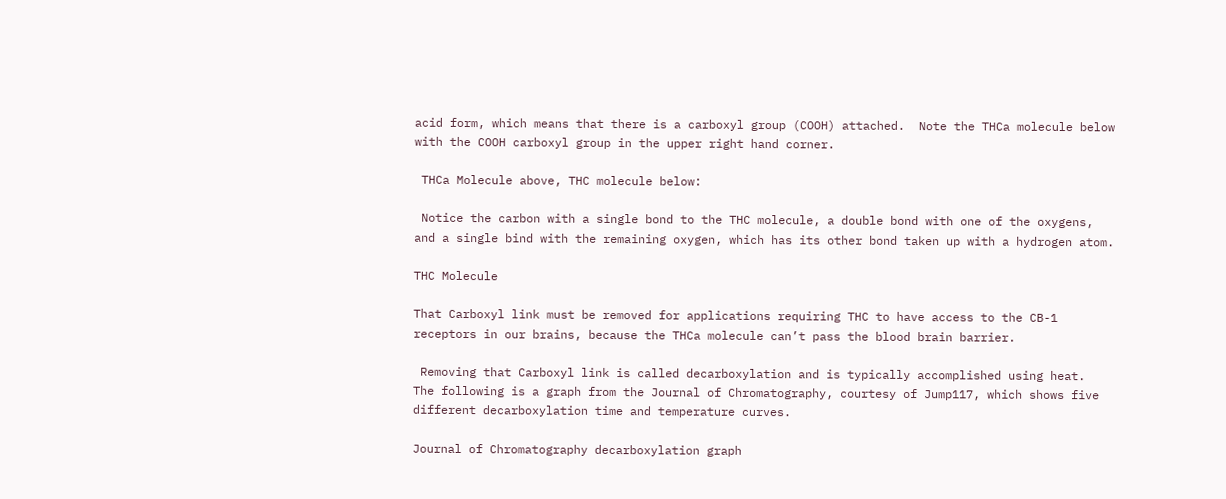acid form, which means that there is a carboxyl group (COOH) attached.  Note the THCa molecule below with the COOH carboxyl group in the upper right hand corner.

 THCa Molecule above, THC molecule below:

 Notice the carbon with a single bond to the THC molecule, a double bond with one of the oxygens, and a single bind with the remaining oxygen, which has its other bond taken up with a hydrogen atom.

THC Molecule

That Carboxyl link must be removed for applications requiring THC to have access to the CB-1 receptors in our brains, because the THCa molecule can’t pass the blood brain barrier.

 Removing that Carboxyl link is called decarboxylation and is typically accomplished using heat.  The following is a graph from the Journal of Chromatography, courtesy of Jump117, which shows five different decarboxylation time and temperature curves.

Journal of Chromatography decarboxylation graph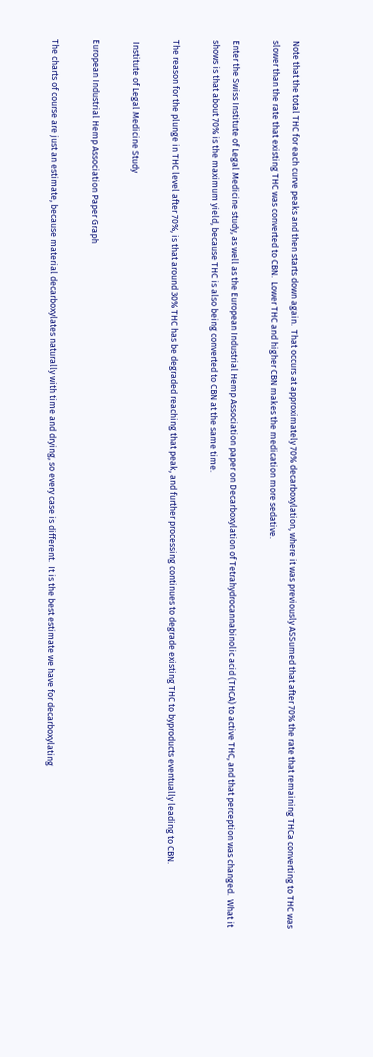Note that the total THC for each curve peaks and then starts down again.  That occurs at approximately 70% decarboxylation, where it was previously ASSumed that after 70% the rate that remaining THCa converting to THC was slower than the rate that existing THC was converted to CBN.  Lower THC and higher CBN makes the medication more sedative.

Enter the Swiss Institute of Legal Medicine study, as well as the European Industrial Hemp Association paper on Decarboxylation of Tetrahydrocannabinolic acid (THCA) to active THC, and that perception was changed.  What it shows is that about 70% is the maximum yield, because THC is also being converted to CBN at the same time.

The reason for the plunge in THC level after 70%, is that around 30% THC has be degraded reaching that peak, and further processing continues to degrade existing THC to byproducts eventually leading to CBN.

 Institute of Legal Medicine Study

European Industrial Hemp Association Paper Graph

The charts of course are just an estimate, because material decarboxylates naturally with time and drying, so every case is different.  It is the best estimate we have for decarboxylating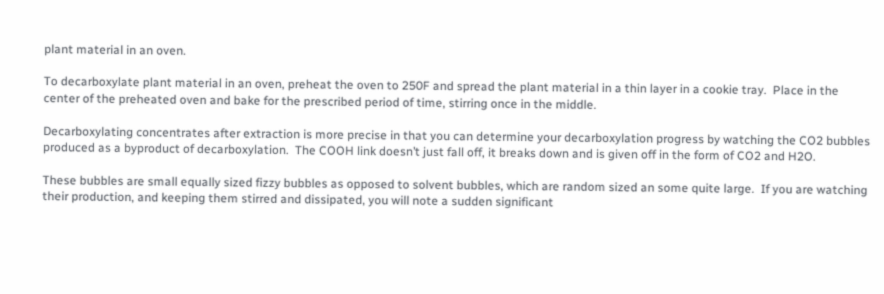plant material in an oven.

To decarboxylate plant material in an oven, preheat the oven to 250F and spread the plant material in a thin layer in a cookie tray.  Place in the center of the preheated oven and bake for the prescribed period of time, stirring once in the middle.

Decarboxylating concentrates after extraction is more precise in that you can determine your decarboxylation progress by watching the CO2 bubbles produced as a byproduct of decarboxylation.  The COOH link doesn’t just fall off, it breaks down and is given off in the form of CO2 and H2O.

These bubbles are small equally sized fizzy bubbles as opposed to solvent bubbles, which are random sized an some quite large.  If you are watching their production, and keeping them stirred and dissipated, you will note a sudden significant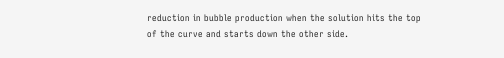reduction in bubble production when the solution hits the top of the curve and starts down the other side.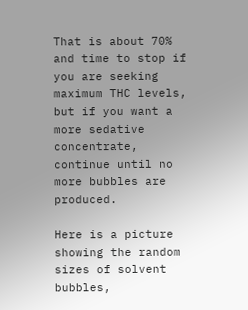That is about 70% and time to stop if you are seeking maximum THC levels, but if you want a more sedative concentrate, continue until no more bubbles are produced.

Here is a picture showing the random sizes of solvent bubbles,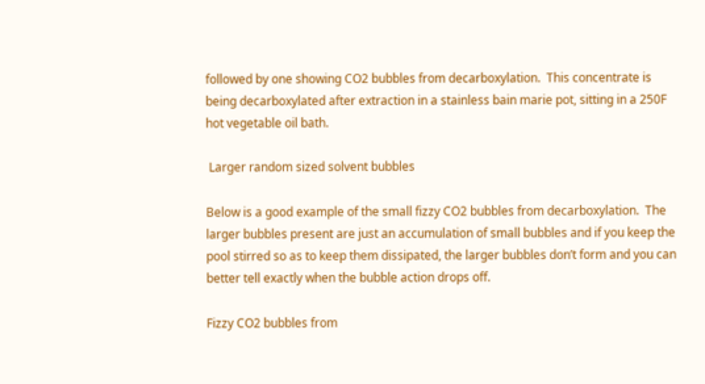followed by one showing CO2 bubbles from decarboxylation.  This concentrate is being decarboxylated after extraction in a stainless bain marie pot, sitting in a 250F hot vegetable oil bath.

 Larger random sized solvent bubbles

Below is a good example of the small fizzy CO2 bubbles from decarboxylation.  The larger bubbles present are just an accumulation of small bubbles and if you keep the pool stirred so as to keep them dissipated, the larger bubbles don’t form and you can better tell exactly when the bubble action drops off.

Fizzy CO2 bubbles from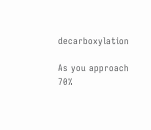decarboxylation

As you approach 70%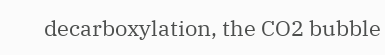decarboxylation, the CO2 bubble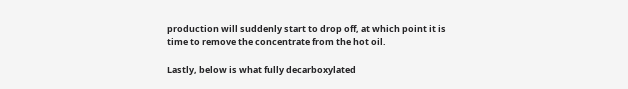production will suddenly start to drop off, at which point it is time to remove the concentrate from the hot oil.

Lastly, below is what fully decarboxylated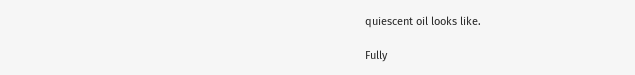quiescent oil looks like.

Fully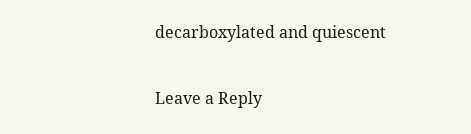decarboxylated and quiescent

Leave a Reply